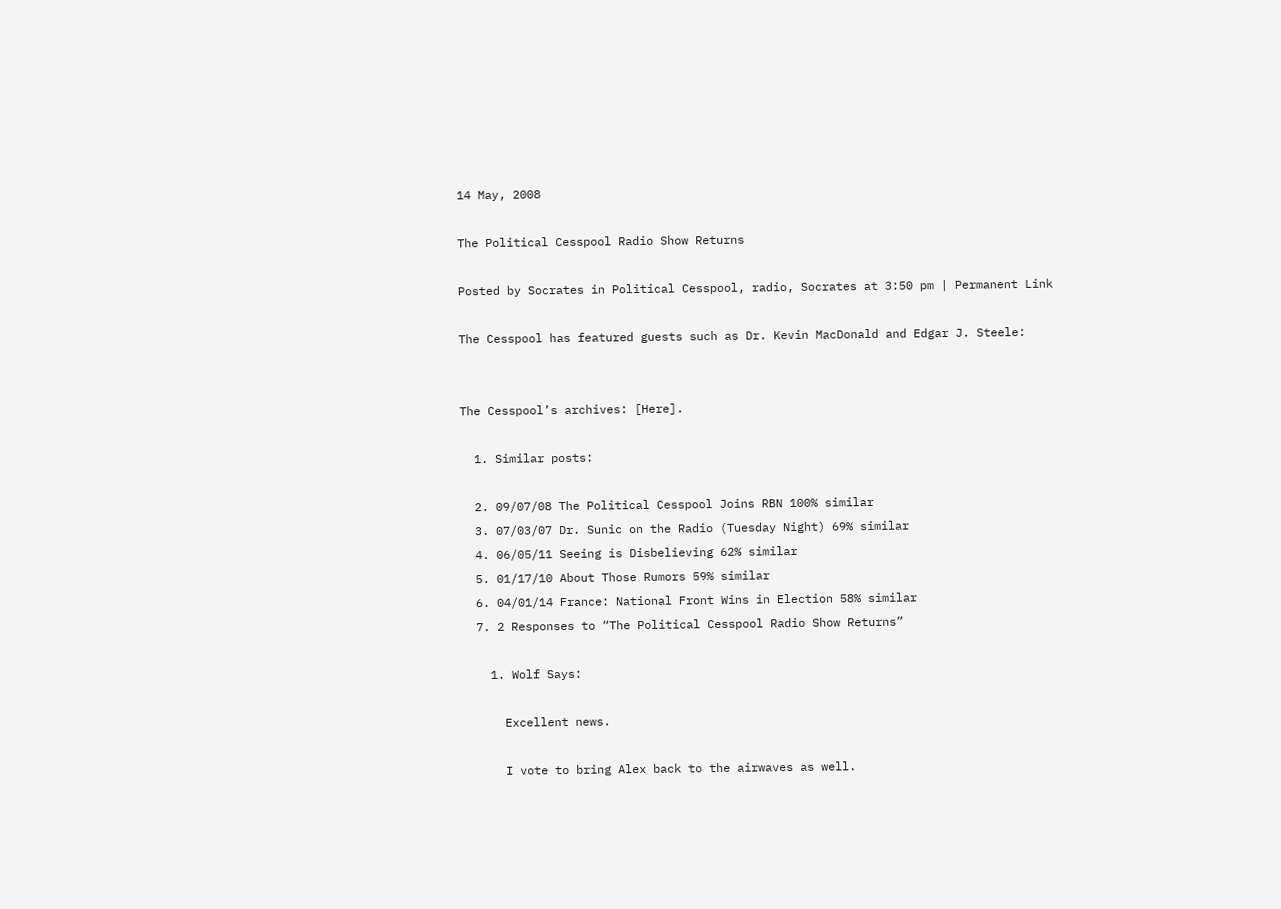14 May, 2008

The Political Cesspool Radio Show Returns

Posted by Socrates in Political Cesspool, radio, Socrates at 3:50 pm | Permanent Link

The Cesspool has featured guests such as Dr. Kevin MacDonald and Edgar J. Steele:


The Cesspool’s archives: [Here].

  1. Similar posts:

  2. 09/07/08 The Political Cesspool Joins RBN 100% similar
  3. 07/03/07 Dr. Sunic on the Radio (Tuesday Night) 69% similar
  4. 06/05/11 Seeing is Disbelieving 62% similar
  5. 01/17/10 About Those Rumors 59% similar
  6. 04/01/14 France: National Front Wins in Election 58% similar
  7. 2 Responses to “The Political Cesspool Radio Show Returns”

    1. Wolf Says:

      Excellent news.

      I vote to bring Alex back to the airwaves as well.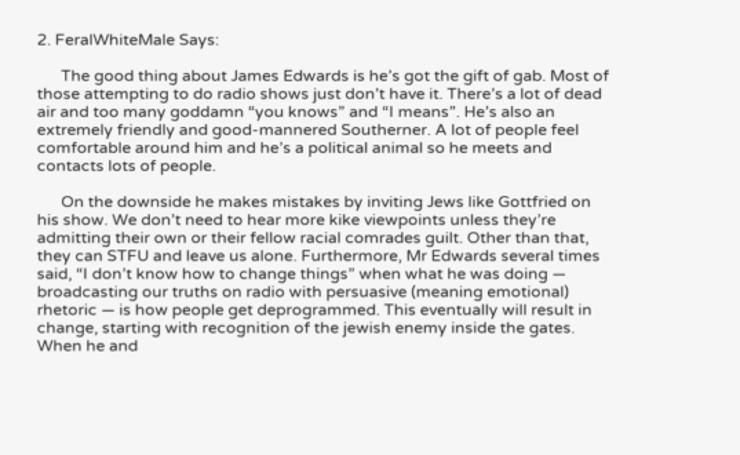2. FeralWhiteMale Says:

      The good thing about James Edwards is he’s got the gift of gab. Most of those attempting to do radio shows just don’t have it. There’s a lot of dead air and too many goddamn “you knows” and “I means”. He’s also an extremely friendly and good-mannered Southerner. A lot of people feel comfortable around him and he’s a political animal so he meets and contacts lots of people.

      On the downside he makes mistakes by inviting Jews like Gottfried on his show. We don’t need to hear more kike viewpoints unless they’re admitting their own or their fellow racial comrades guilt. Other than that, they can STFU and leave us alone. Furthermore, Mr Edwards several times said, “I don’t know how to change things” when what he was doing — broadcasting our truths on radio with persuasive (meaning emotional) rhetoric — is how people get deprogrammed. This eventually will result in change, starting with recognition of the jewish enemy inside the gates. When he and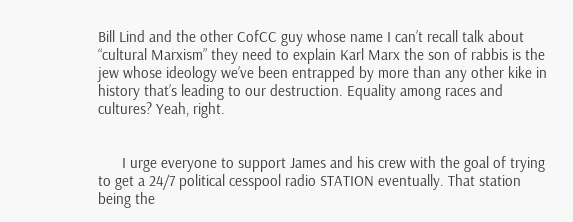Bill Lind and the other CofCC guy whose name I can’t recall talk about “cultural Marxism” they need to explain Karl Marx the son of rabbis is the jew whose ideology we’ve been entrapped by more than any other kike in history that’s leading to our destruction. Equality among races and cultures? Yeah, right.


      I urge everyone to support James and his crew with the goal of trying to get a 24/7 political cesspool radio STATION eventually. That station being the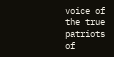voice of the true patriots of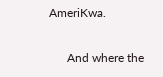AmeriKwa.

      And where the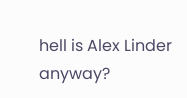hell is Alex Linder anyway?